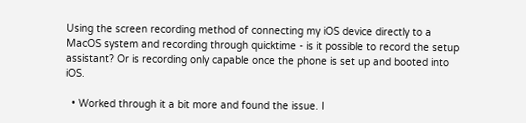Using the screen recording method of connecting my iOS device directly to a MacOS system and recording through quicktime - is it possible to record the setup assistant? Or is recording only capable once the phone is set up and booted into iOS.

  • Worked through it a bit more and found the issue. I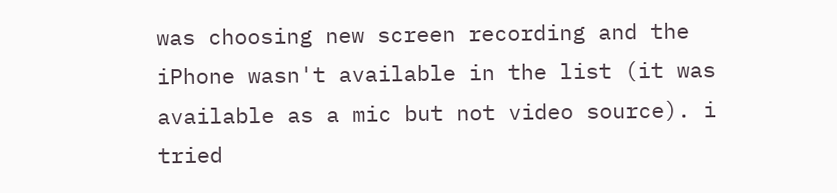was choosing new screen recording and the iPhone wasn't available in the list (it was available as a mic but not video source). i tried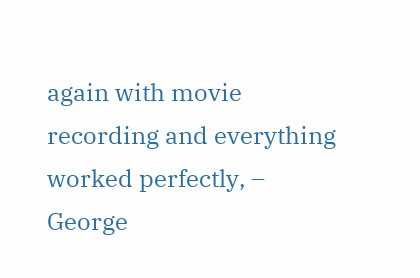again with movie recording and everything worked perfectly, – George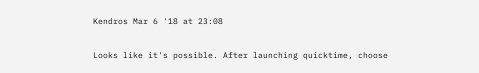Kendros Mar 6 '18 at 23:08

Looks like it's possible. After launching quicktime, choose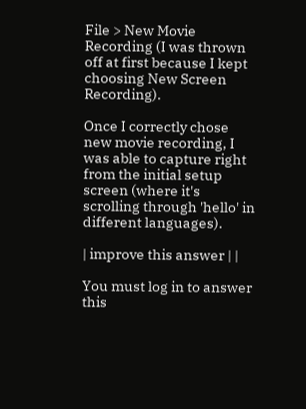File > New Movie Recording (I was thrown off at first because I kept choosing New Screen Recording).

Once I correctly chose new movie recording, I was able to capture right from the initial setup screen (where it's scrolling through 'hello' in different languages).

| improve this answer | |

You must log in to answer this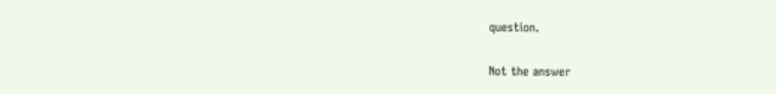question.

Not the answer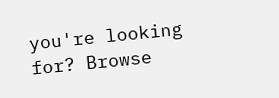you're looking for? Browse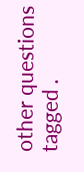other questions tagged .